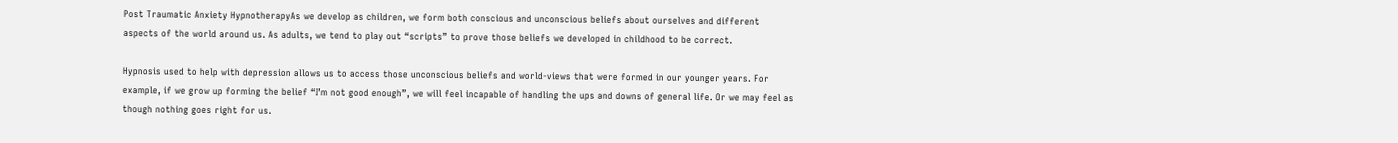Post Traumatic Anxiety HypnotherapyAs we develop as children, we form both conscious and unconscious beliefs about ourselves and different aspects of the world around us. As adults, we tend to play out “scripts” to prove those beliefs we developed in childhood to be correct.

Hypnosis used to help with depression allows us to access those unconscious beliefs and world-views that were formed in our younger years. For example, if we grow up forming the belief “I’m not good enough”, we will feel incapable of handling the ups and downs of general life. Or we may feel as though nothing goes right for us.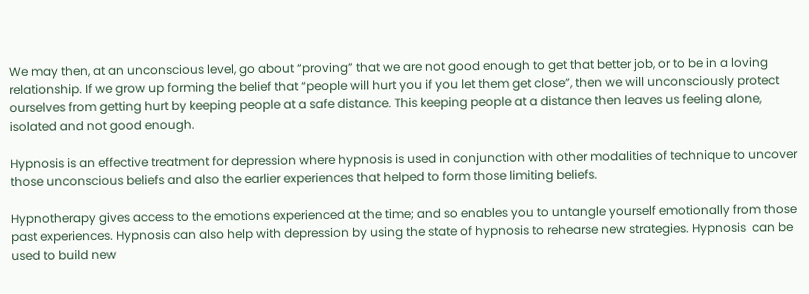We may then, at an unconscious level, go about “proving” that we are not good enough to get that better job, or to be in a loving relationship. If we grow up forming the belief that “people will hurt you if you let them get close”, then we will unconsciously protect ourselves from getting hurt by keeping people at a safe distance. This keeping people at a distance then leaves us feeling alone, isolated and not good enough.

Hypnosis is an effective treatment for depression where hypnosis is used in conjunction with other modalities of technique to uncover those unconscious beliefs and also the earlier experiences that helped to form those limiting beliefs.

Hypnotherapy gives access to the emotions experienced at the time; and so enables you to untangle yourself emotionally from those past experiences. Hypnosis can also help with depression by using the state of hypnosis to rehearse new strategies. Hypnosis  can be used to build new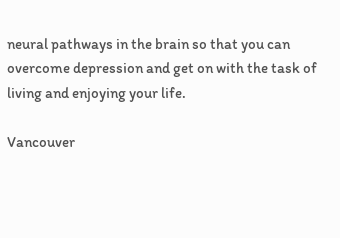neural pathways in the brain so that you can overcome depression and get on with the task of living and enjoying your life.

Vancouver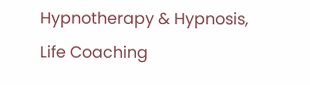Hypnotherapy & Hypnosis, Life Coaching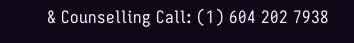& Counselling Call: (1) 604 202 7938